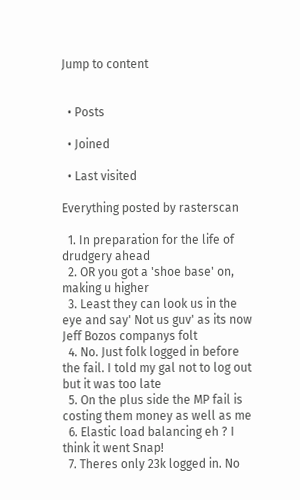Jump to content


  • Posts

  • Joined

  • Last visited

Everything posted by rasterscan

  1. In preparation for the life of drudgery ahead
  2. OR you got a 'shoe base' on, making u higher
  3. Least they can look us in the eye and say' Not us guv' as its now Jeff Bozos companys folt
  4. No. Just folk logged in before the fail. I told my gal not to log out but it was too late
  5. On the plus side the MP fail is costing them money as well as me
  6. Elastic load balancing eh ? I think it went Snap!
  7. Theres only 23k logged in. No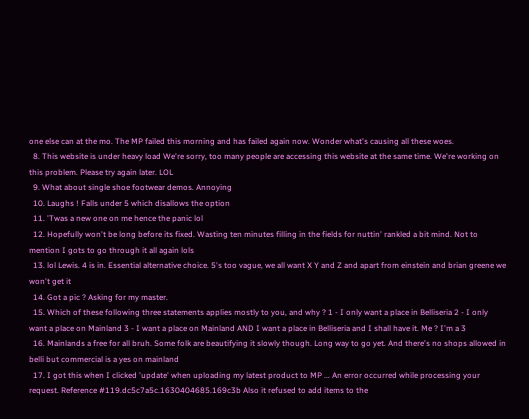one else can at the mo. The MP failed this morning and has failed again now. Wonder what's causing all these woes.
  8. This website is under heavy load We're sorry, too many people are accessing this website at the same time. We're working on this problem. Please try again later. LOL
  9. What about single shoe footwear demos. Annoying
  10. Laughs ! Falls under 5 which disallows the option
  11. 'Twas a new one on me hence the panic lol
  12. Hopefully won't be long before its fixed. Wasting ten minutes filling in the fields for nuttin' rankled a bit mind. Not to mention I gots to go through it all again lols
  13. lol Lewis. 4 is in. Essential alternative choice. 5's too vague, we all want X Y and Z and apart from einstein and brian greene we won't get it
  14. Got a pic ? Asking for my master.
  15. Which of these following three statements applies mostly to you, and why ? 1 - I only want a place in Belliseria 2 - I only want a place on Mainland 3 - I want a place on Mainland AND I want a place in Belliseria and I shall have it. Me ? I'm a 3
  16. Mainlands a free for all bruh. Some folk are beautifying it slowly though. Long way to go yet. And there's no shops allowed in belli but commercial is a yes on mainland
  17. I got this when I clicked 'update' when uploading my latest product to MP ... An error occurred while processing your request. Reference #119.dc5c7a5c.1630404685.169c3b Also it refused to add items to the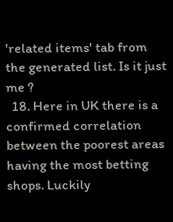'related items' tab from the generated list. Is it just me ?
  18. Here in UK there is a confirmed correlation between the poorest areas having the most betting shops. Luckily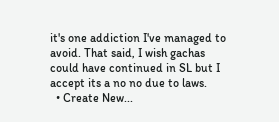it's one addiction I've managed to avoid. That said, I wish gachas could have continued in SL but I accept its a no no due to laws.
  • Create New...